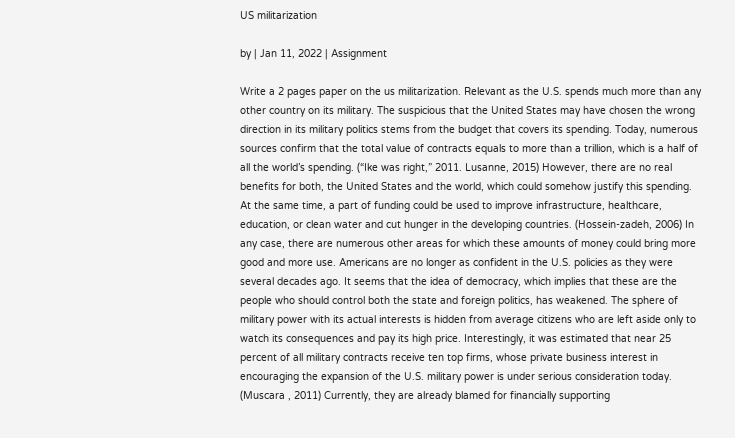US militarization

by | Jan 11, 2022 | Assignment

Write a 2 pages paper on the us militarization. Relevant as the U.S. spends much more than any other country on its military. The suspicious that the United States may have chosen the wrong direction in its military politics stems from the budget that covers its spending. Today, numerous sources confirm that the total value of contracts equals to more than a trillion, which is a half of all the world’s spending. (“Ike was right,” 2011. Lusanne, 2015) However, there are no real benefits for both, the United States and the world, which could somehow justify this spending. At the same time, a part of funding could be used to improve infrastructure, healthcare, education, or clean water and cut hunger in the developing countries. (Hossein-zadeh, 2006) In any case, there are numerous other areas for which these amounts of money could bring more good and more use. Americans are no longer as confident in the U.S. policies as they were several decades ago. It seems that the idea of democracy, which implies that these are the people who should control both the state and foreign politics, has weakened. The sphere of military power with its actual interests is hidden from average citizens who are left aside only to watch its consequences and pay its high price. Interestingly, it was estimated that near 25 percent of all military contracts receive ten top firms, whose private business interest in encouraging the expansion of the U.S. military power is under serious consideration today. (Muscara , 2011) Currently, they are already blamed for financially supporting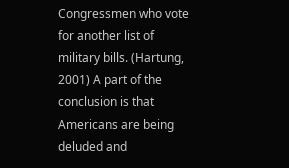Congressmen who vote for another list of military bills. (Hartung, 2001) A part of the conclusion is that Americans are being deluded and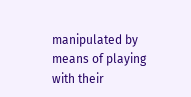manipulated by means of playing with their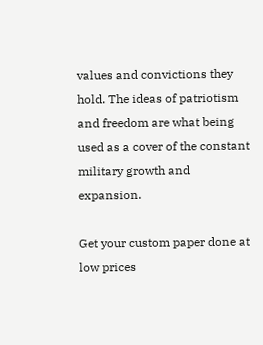values and convictions they hold. The ideas of patriotism and freedom are what being used as a cover of the constant military growth and expansion.

Get your custom paper done at low prices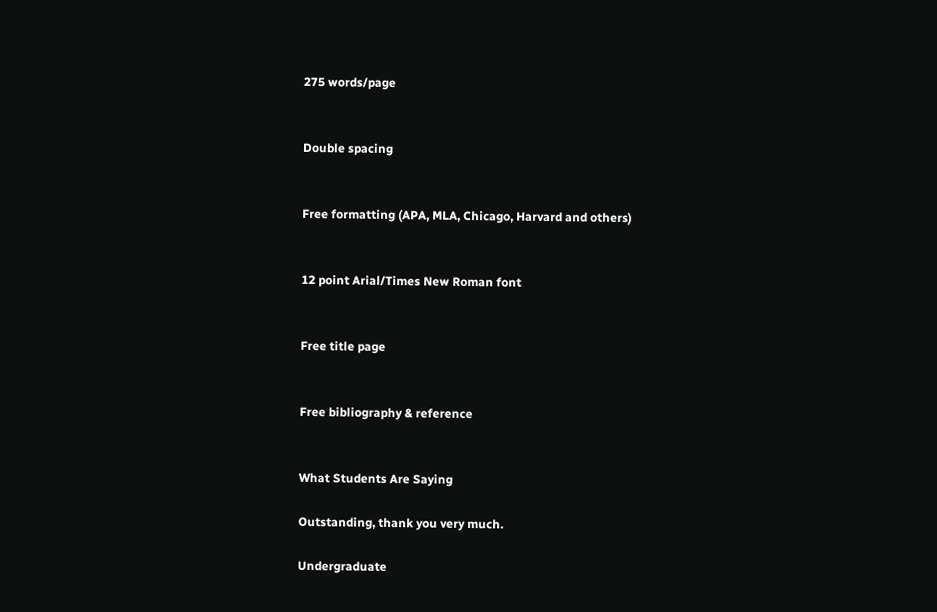275 words/page


Double spacing


Free formatting (APA, MLA, Chicago, Harvard and others)


12 point Arial/Times New Roman font


Free title page


Free bibliography & reference


What Students Are Saying

Outstanding, thank you very much.

Undergraduate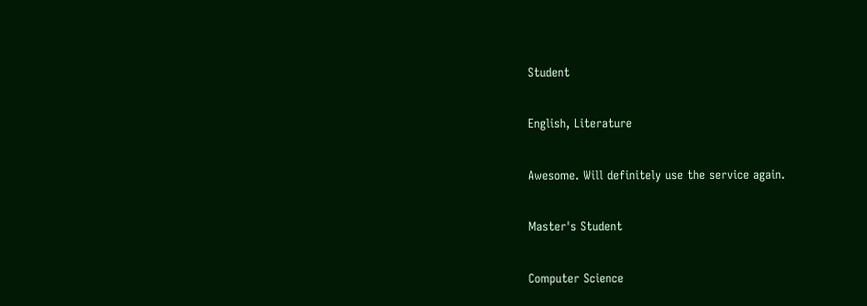Student

English, Literature

Awesome. Will definitely use the service again.

Master's Student

Computer Science